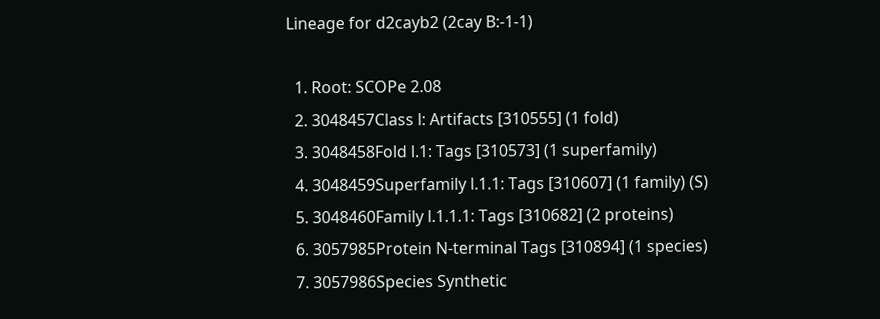Lineage for d2cayb2 (2cay B:-1-1)

  1. Root: SCOPe 2.08
  2. 3048457Class l: Artifacts [310555] (1 fold)
  3. 3048458Fold l.1: Tags [310573] (1 superfamily)
  4. 3048459Superfamily l.1.1: Tags [310607] (1 family) (S)
  5. 3048460Family l.1.1.1: Tags [310682] (2 proteins)
  6. 3057985Protein N-terminal Tags [310894] (1 species)
  7. 3057986Species Synthetic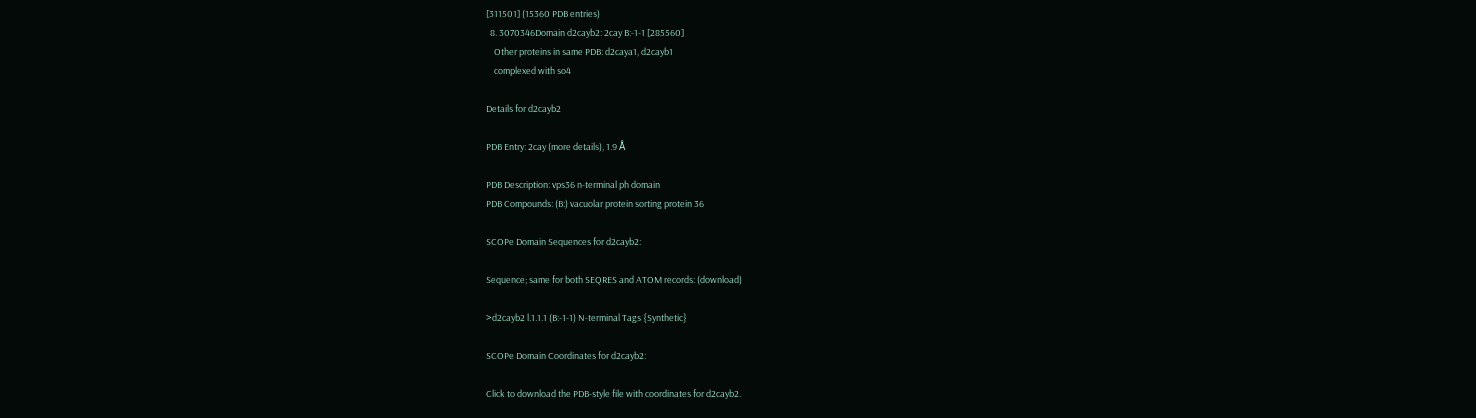[311501] (15360 PDB entries)
  8. 3070346Domain d2cayb2: 2cay B:-1-1 [285560]
    Other proteins in same PDB: d2caya1, d2cayb1
    complexed with so4

Details for d2cayb2

PDB Entry: 2cay (more details), 1.9 Å

PDB Description: vps36 n-terminal ph domain
PDB Compounds: (B:) vacuolar protein sorting protein 36

SCOPe Domain Sequences for d2cayb2:

Sequence; same for both SEQRES and ATOM records: (download)

>d2cayb2 l.1.1.1 (B:-1-1) N-terminal Tags {Synthetic}

SCOPe Domain Coordinates for d2cayb2:

Click to download the PDB-style file with coordinates for d2cayb2.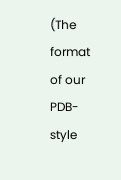(The format of our PDB-style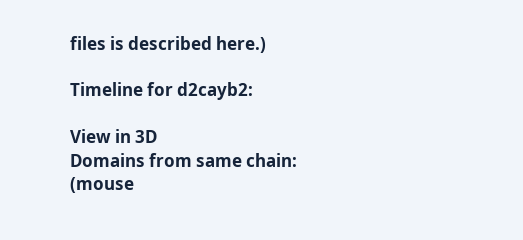files is described here.)

Timeline for d2cayb2:

View in 3D
Domains from same chain:
(mouse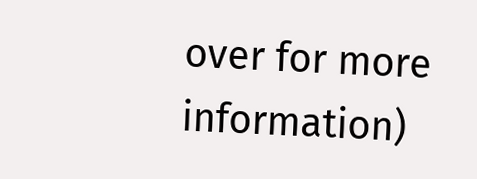over for more information)